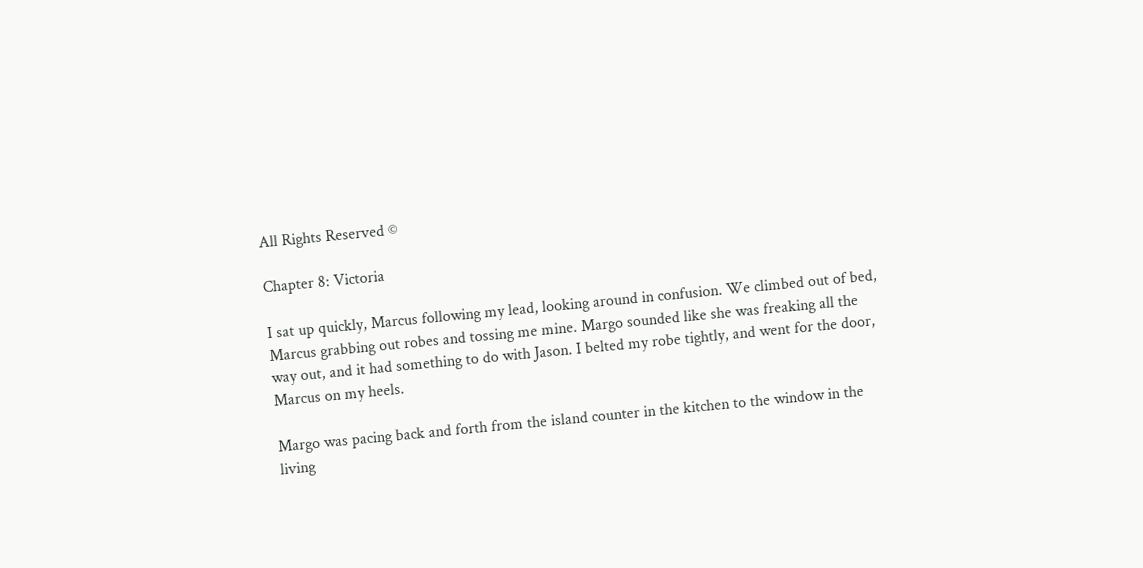All Rights Reserved ©

Chapter 8: Victoria

I sat up quickly, Marcus following my lead, looking around in confusion. We climbed out of bed, Marcus grabbing out robes and tossing me mine. Margo sounded like she was freaking all the way out, and it had something to do with Jason. I belted my robe tightly, and went for the door, Marcus on my heels.

Margo was pacing back and forth from the island counter in the kitchen to the window in the living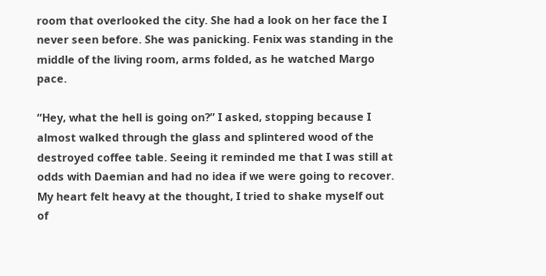room that overlooked the city. She had a look on her face the I never seen before. She was panicking. Fenix was standing in the middle of the living room, arms folded, as he watched Margo pace.

“Hey, what the hell is going on?” I asked, stopping because I almost walked through the glass and splintered wood of the destroyed coffee table. Seeing it reminded me that I was still at odds with Daemian and had no idea if we were going to recover. My heart felt heavy at the thought, I tried to shake myself out of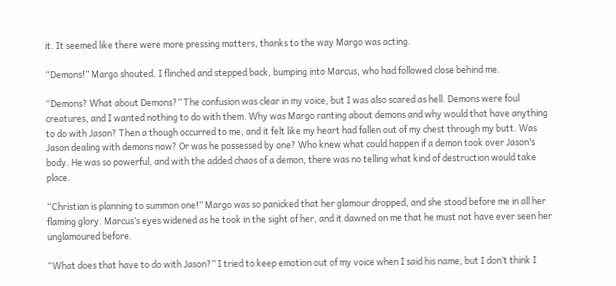it. It seemed like there were more pressing matters, thanks to the way Margo was acting.

“Demons!” Margo shouted. I flinched and stepped back, bumping into Marcus, who had followed close behind me.

“Demons? What about Demons?” The confusion was clear in my voice, but I was also scared as hell. Demons were foul creatures, and I wanted nothing to do with them. Why was Margo ranting about demons and why would that have anything to do with Jason? Then a though occurred to me, and it felt like my heart had fallen out of my chest through my butt. Was Jason dealing with demons now? Or was he possessed by one? Who knew what could happen if a demon took over Jason’s body. He was so powerful, and with the added chaos of a demon, there was no telling what kind of destruction would take place.

“Christian is planning to summon one!” Margo was so panicked that her glamour dropped, and she stood before me in all her flaming glory. Marcus’s eyes widened as he took in the sight of her, and it dawned on me that he must not have ever seen her unglamoured before.

“What does that have to do with Jason?” I tried to keep emotion out of my voice when I said his name, but I don’t think I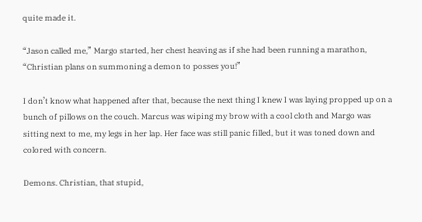quite made it.

“Jason called me,” Margo started, her chest heaving as if she had been running a marathon, “Christian plans on summoning a demon to posses you!”

I don’t know what happened after that, because the next thing I knew I was laying propped up on a bunch of pillows on the couch. Marcus was wiping my brow with a cool cloth and Margo was sitting next to me, my legs in her lap. Her face was still panic filled, but it was toned down and colored with concern.

Demons. Christian, that stupid,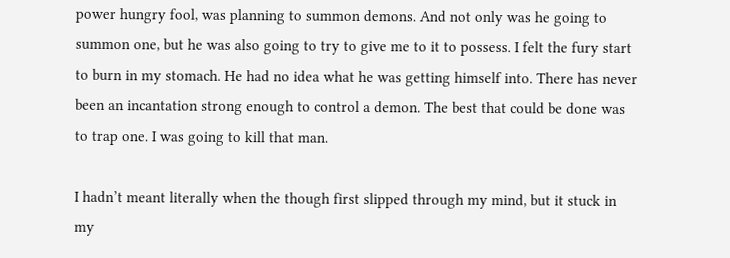power hungry fool, was planning to summon demons. And not only was he going to summon one, but he was also going to try to give me to it to possess. I felt the fury start to burn in my stomach. He had no idea what he was getting himself into. There has never been an incantation strong enough to control a demon. The best that could be done was to trap one. I was going to kill that man.

I hadn’t meant literally when the though first slipped through my mind, but it stuck in my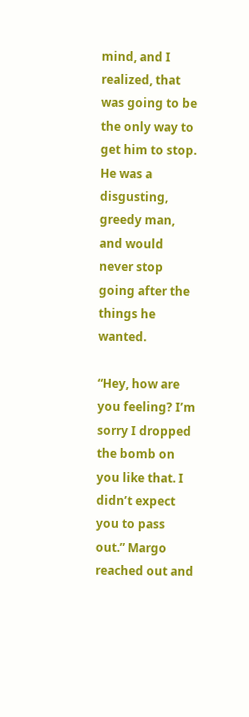mind, and I realized, that was going to be the only way to get him to stop. He was a disgusting, greedy man, and would never stop going after the things he wanted.

“Hey, how are you feeling? I’m sorry I dropped the bomb on you like that. I didn’t expect you to pass out.” Margo reached out and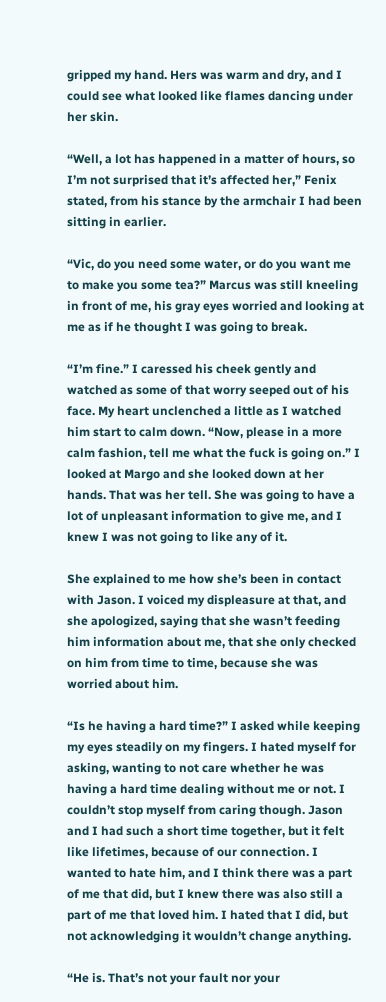gripped my hand. Hers was warm and dry, and I could see what looked like flames dancing under her skin.

“Well, a lot has happened in a matter of hours, so I’m not surprised that it’s affected her,” Fenix stated, from his stance by the armchair I had been sitting in earlier.

“Vic, do you need some water, or do you want me to make you some tea?” Marcus was still kneeling in front of me, his gray eyes worried and looking at me as if he thought I was going to break.

“I’m fine.” I caressed his cheek gently and watched as some of that worry seeped out of his face. My heart unclenched a little as I watched him start to calm down. “Now, please in a more calm fashion, tell me what the fuck is going on.” I looked at Margo and she looked down at her hands. That was her tell. She was going to have a lot of unpleasant information to give me, and I knew I was not going to like any of it.

She explained to me how she’s been in contact with Jason. I voiced my displeasure at that, and she apologized, saying that she wasn’t feeding him information about me, that she only checked on him from time to time, because she was worried about him.

“Is he having a hard time?” I asked while keeping my eyes steadily on my fingers. I hated myself for asking, wanting to not care whether he was having a hard time dealing without me or not. I couldn’t stop myself from caring though. Jason and I had such a short time together, but it felt like lifetimes, because of our connection. I wanted to hate him, and I think there was a part of me that did, but I knew there was also still a part of me that loved him. I hated that I did, but not acknowledging it wouldn’t change anything.

“He is. That’s not your fault nor your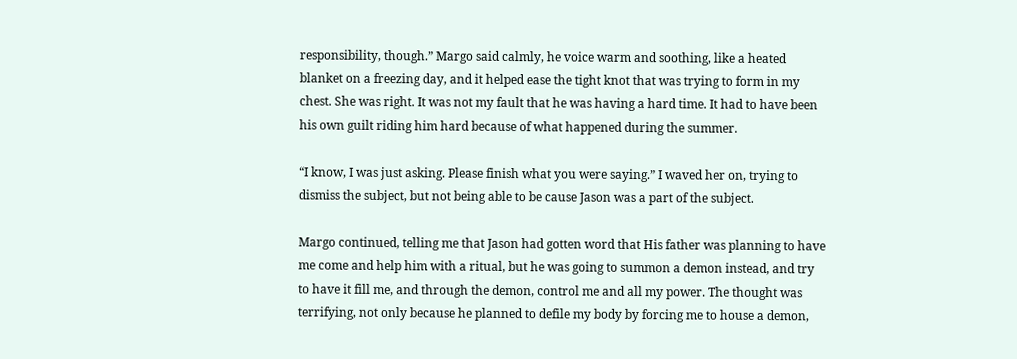responsibility, though.” Margo said calmly, he voice warm and soothing, like a heated blanket on a freezing day, and it helped ease the tight knot that was trying to form in my chest. She was right. It was not my fault that he was having a hard time. It had to have been his own guilt riding him hard because of what happened during the summer.

“I know, I was just asking. Please finish what you were saying.” I waved her on, trying to dismiss the subject, but not being able to be cause Jason was a part of the subject.

Margo continued, telling me that Jason had gotten word that His father was planning to have me come and help him with a ritual, but he was going to summon a demon instead, and try to have it fill me, and through the demon, control me and all my power. The thought was terrifying, not only because he planned to defile my body by forcing me to house a demon,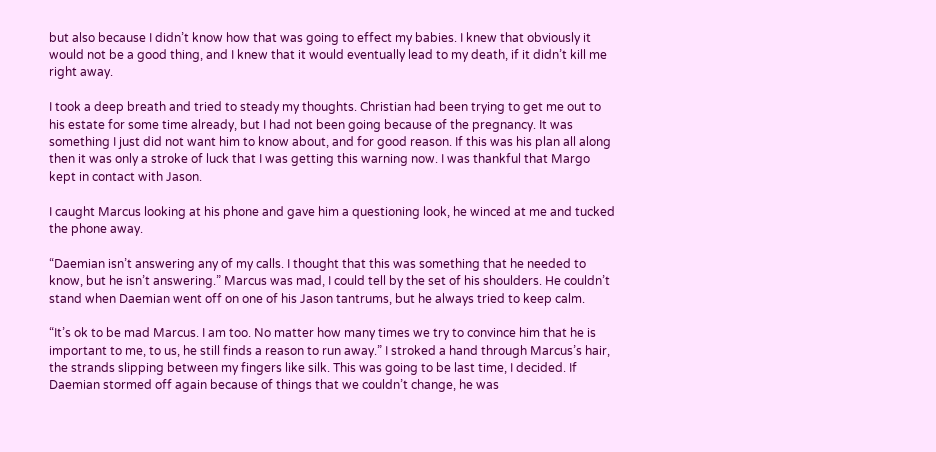but also because I didn’t know how that was going to effect my babies. I knew that obviously it would not be a good thing, and I knew that it would eventually lead to my death, if it didn’t kill me right away.

I took a deep breath and tried to steady my thoughts. Christian had been trying to get me out to his estate for some time already, but I had not been going because of the pregnancy. It was something I just did not want him to know about, and for good reason. If this was his plan all along then it was only a stroke of luck that I was getting this warning now. I was thankful that Margo kept in contact with Jason.

I caught Marcus looking at his phone and gave him a questioning look, he winced at me and tucked the phone away.

“Daemian isn’t answering any of my calls. I thought that this was something that he needed to know, but he isn’t answering.” Marcus was mad, I could tell by the set of his shoulders. He couldn’t stand when Daemian went off on one of his Jason tantrums, but he always tried to keep calm.

“It’s ok to be mad Marcus. I am too. No matter how many times we try to convince him that he is important to me, to us, he still finds a reason to run away.” I stroked a hand through Marcus’s hair, the strands slipping between my fingers like silk. This was going to be last time, I decided. If Daemian stormed off again because of things that we couldn’t change, he was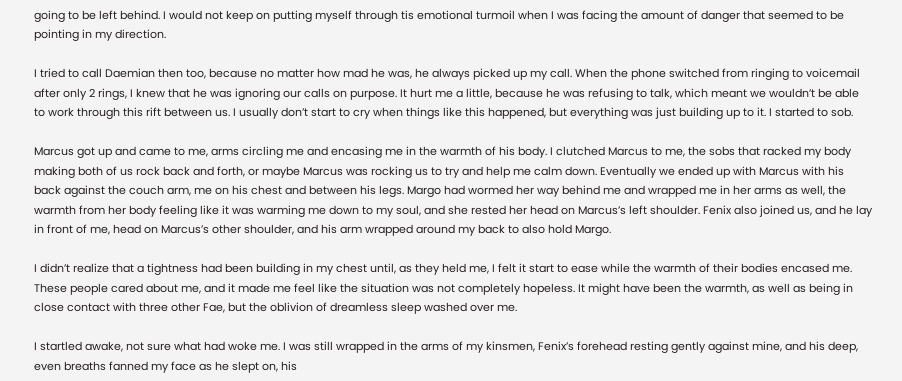going to be left behind. I would not keep on putting myself through tis emotional turmoil when I was facing the amount of danger that seemed to be pointing in my direction.

I tried to call Daemian then too, because no matter how mad he was, he always picked up my call. When the phone switched from ringing to voicemail after only 2 rings, I knew that he was ignoring our calls on purpose. It hurt me a little, because he was refusing to talk, which meant we wouldn’t be able to work through this rift between us. I usually don’t start to cry when things like this happened, but everything was just building up to it. I started to sob.

Marcus got up and came to me, arms circling me and encasing me in the warmth of his body. I clutched Marcus to me, the sobs that racked my body making both of us rock back and forth, or maybe Marcus was rocking us to try and help me calm down. Eventually we ended up with Marcus with his back against the couch arm, me on his chest and between his legs. Margo had wormed her way behind me and wrapped me in her arms as well, the warmth from her body feeling like it was warming me down to my soul, and she rested her head on Marcus’s left shoulder. Fenix also joined us, and he lay in front of me, head on Marcus’s other shoulder, and his arm wrapped around my back to also hold Margo.

I didn’t realize that a tightness had been building in my chest until, as they held me, I felt it start to ease while the warmth of their bodies encased me. These people cared about me, and it made me feel like the situation was not completely hopeless. It might have been the warmth, as well as being in close contact with three other Fae, but the oblivion of dreamless sleep washed over me.

I startled awake, not sure what had woke me. I was still wrapped in the arms of my kinsmen, Fenix’s forehead resting gently against mine, and his deep, even breaths fanned my face as he slept on, his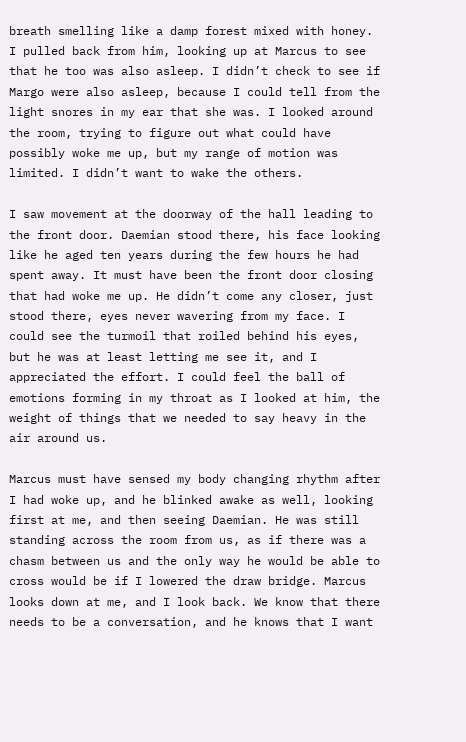breath smelling like a damp forest mixed with honey. I pulled back from him, looking up at Marcus to see that he too was also asleep. I didn’t check to see if Margo were also asleep, because I could tell from the light snores in my ear that she was. I looked around the room, trying to figure out what could have possibly woke me up, but my range of motion was limited. I didn’t want to wake the others.

I saw movement at the doorway of the hall leading to the front door. Daemian stood there, his face looking like he aged ten years during the few hours he had spent away. It must have been the front door closing that had woke me up. He didn’t come any closer, just stood there, eyes never wavering from my face. I could see the turmoil that roiled behind his eyes, but he was at least letting me see it, and I appreciated the effort. I could feel the ball of emotions forming in my throat as I looked at him, the weight of things that we needed to say heavy in the air around us.

Marcus must have sensed my body changing rhythm after I had woke up, and he blinked awake as well, looking first at me, and then seeing Daemian. He was still standing across the room from us, as if there was a chasm between us and the only way he would be able to cross would be if I lowered the draw bridge. Marcus looks down at me, and I look back. We know that there needs to be a conversation, and he knows that I want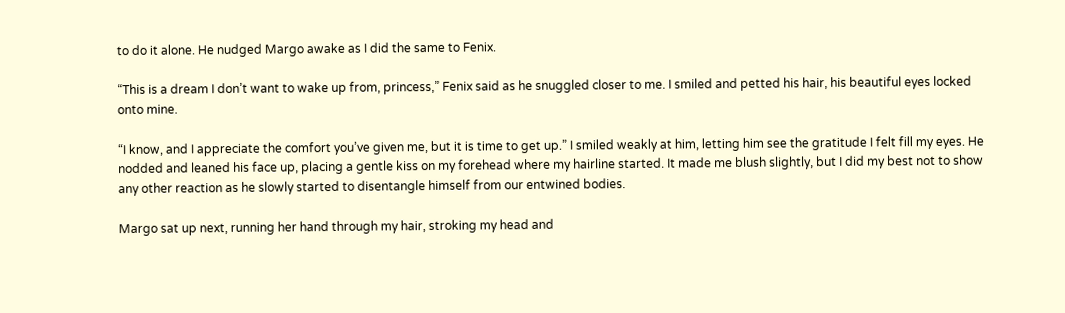to do it alone. He nudged Margo awake as I did the same to Fenix.

“This is a dream I don’t want to wake up from, princess,” Fenix said as he snuggled closer to me. I smiled and petted his hair, his beautiful eyes locked onto mine.

“I know, and I appreciate the comfort you’ve given me, but it is time to get up.” I smiled weakly at him, letting him see the gratitude I felt fill my eyes. He nodded and leaned his face up, placing a gentle kiss on my forehead where my hairline started. It made me blush slightly, but I did my best not to show any other reaction as he slowly started to disentangle himself from our entwined bodies.

Margo sat up next, running her hand through my hair, stroking my head and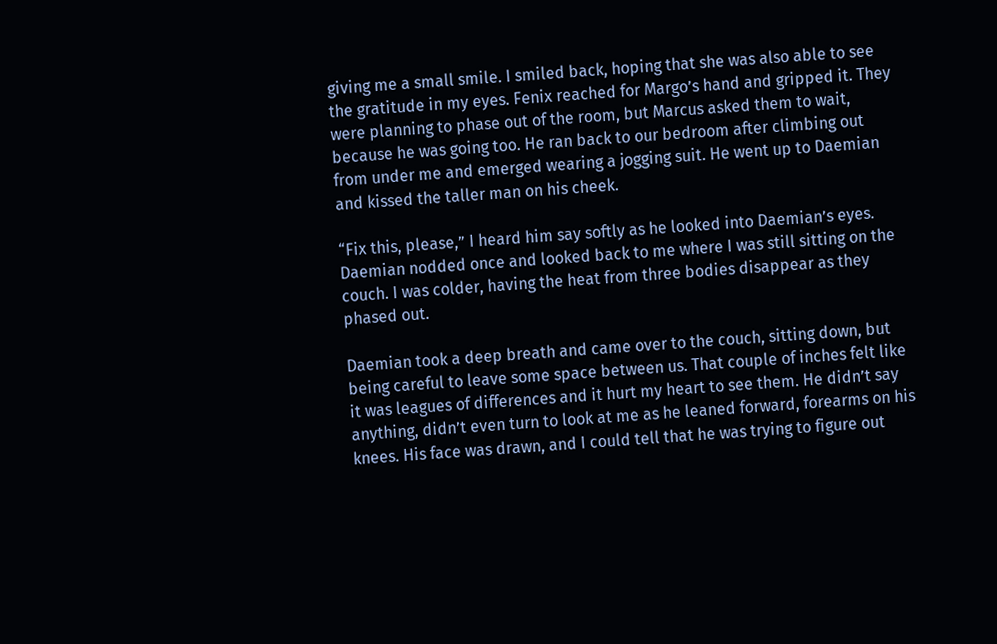giving me a small smile. I smiled back, hoping that she was also able to see the gratitude in my eyes. Fenix reached for Margo’s hand and gripped it. They were planning to phase out of the room, but Marcus asked them to wait, because he was going too. He ran back to our bedroom after climbing out from under me and emerged wearing a jogging suit. He went up to Daemian and kissed the taller man on his cheek.

“Fix this, please,” I heard him say softly as he looked into Daemian’s eyes. Daemian nodded once and looked back to me where I was still sitting on the couch. I was colder, having the heat from three bodies disappear as they phased out.

Daemian took a deep breath and came over to the couch, sitting down, but being careful to leave some space between us. That couple of inches felt like it was leagues of differences and it hurt my heart to see them. He didn’t say anything, didn’t even turn to look at me as he leaned forward, forearms on his knees. His face was drawn, and I could tell that he was trying to figure out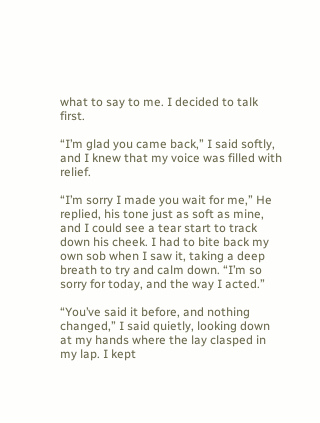what to say to me. I decided to talk first.

“I’m glad you came back,” I said softly, and I knew that my voice was filled with relief.

“I’m sorry I made you wait for me,” He replied, his tone just as soft as mine, and I could see a tear start to track down his cheek. I had to bite back my own sob when I saw it, taking a deep breath to try and calm down. “I’m so sorry for today, and the way I acted.”

“You’ve said it before, and nothing changed,” I said quietly, looking down at my hands where the lay clasped in my lap. I kept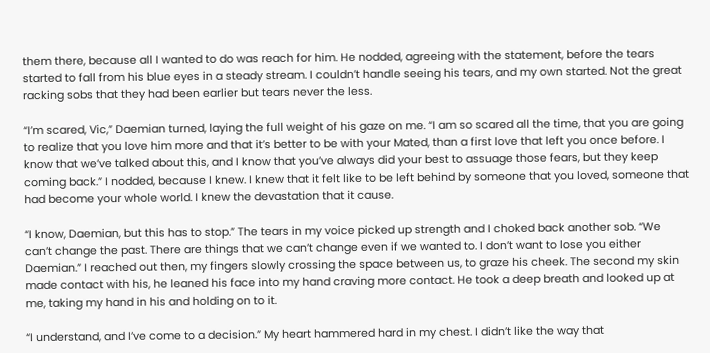them there, because all I wanted to do was reach for him. He nodded, agreeing with the statement, before the tears started to fall from his blue eyes in a steady stream. I couldn’t handle seeing his tears, and my own started. Not the great racking sobs that they had been earlier but tears never the less.

“I’m scared, Vic,” Daemian turned, laying the full weight of his gaze on me. “I am so scared all the time, that you are going to realize that you love him more and that it’s better to be with your Mated, than a first love that left you once before. I know that we’ve talked about this, and I know that you’ve always did your best to assuage those fears, but they keep coming back.” I nodded, because I knew. I knew that it felt like to be left behind by someone that you loved, someone that had become your whole world. I knew the devastation that it cause.

“I know, Daemian, but this has to stop.” The tears in my voice picked up strength and I choked back another sob. “We can’t change the past. There are things that we can’t change even if we wanted to. I don’t want to lose you either Daemian.” I reached out then, my fingers slowly crossing the space between us, to graze his cheek. The second my skin made contact with his, he leaned his face into my hand craving more contact. He took a deep breath and looked up at me, taking my hand in his and holding on to it.

“I understand, and I’ve come to a decision.” My heart hammered hard in my chest. I didn’t like the way that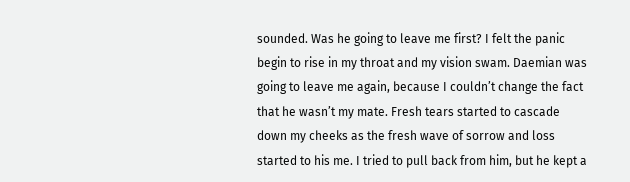sounded. Was he going to leave me first? I felt the panic begin to rise in my throat and my vision swam. Daemian was going to leave me again, because I couldn’t change the fact that he wasn’t my mate. Fresh tears started to cascade down my cheeks as the fresh wave of sorrow and loss started to his me. I tried to pull back from him, but he kept a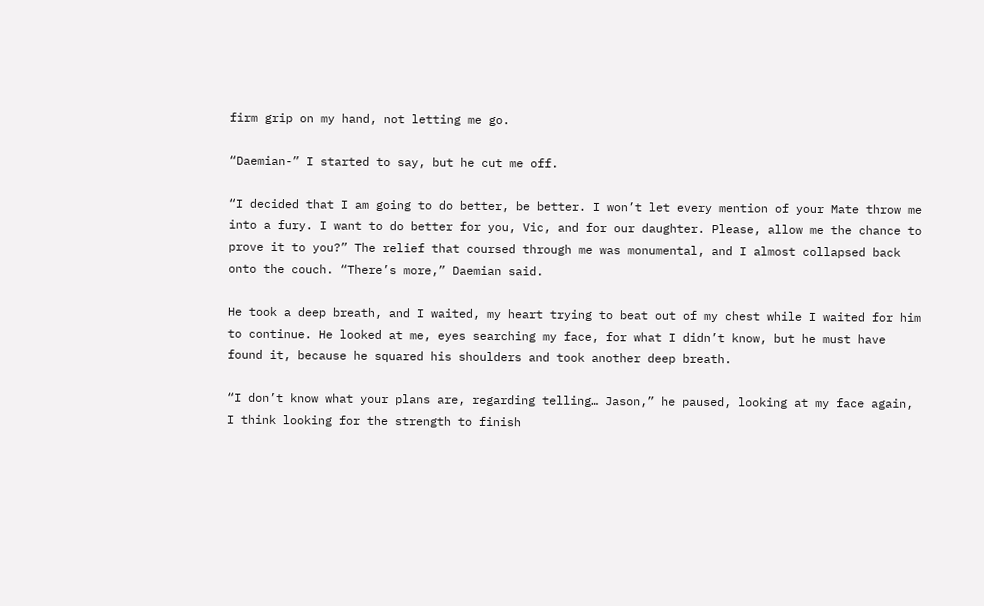firm grip on my hand, not letting me go.

“Daemian-” I started to say, but he cut me off.

“I decided that I am going to do better, be better. I won’t let every mention of your Mate throw me into a fury. I want to do better for you, Vic, and for our daughter. Please, allow me the chance to prove it to you?” The relief that coursed through me was monumental, and I almost collapsed back onto the couch. “There’s more,” Daemian said.

He took a deep breath, and I waited, my heart trying to beat out of my chest while I waited for him to continue. He looked at me, eyes searching my face, for what I didn’t know, but he must have found it, because he squared his shoulders and took another deep breath.

“I don’t know what your plans are, regarding telling… Jason,” he paused, looking at my face again, I think looking for the strength to finish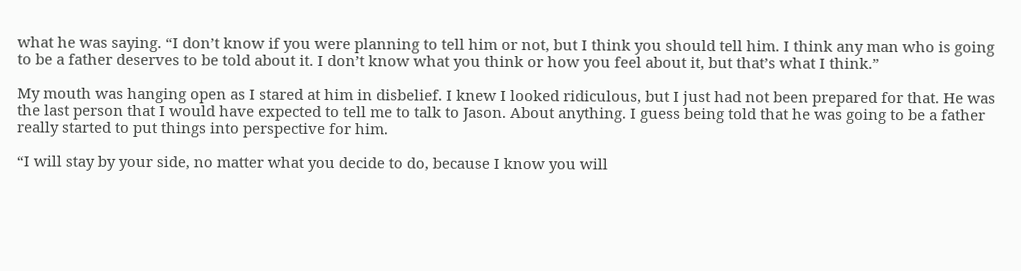what he was saying. “I don’t know if you were planning to tell him or not, but I think you should tell him. I think any man who is going to be a father deserves to be told about it. I don’t know what you think or how you feel about it, but that’s what I think.”

My mouth was hanging open as I stared at him in disbelief. I knew I looked ridiculous, but I just had not been prepared for that. He was the last person that I would have expected to tell me to talk to Jason. About anything. I guess being told that he was going to be a father really started to put things into perspective for him.

“I will stay by your side, no matter what you decide to do, because I know you will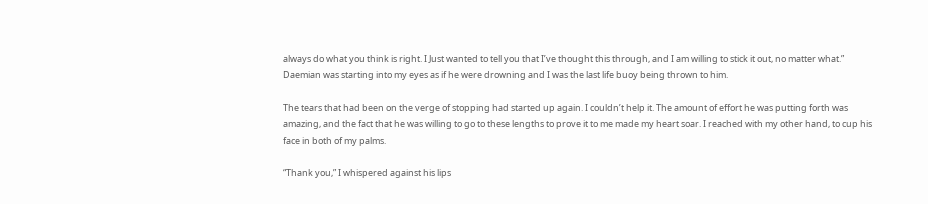always do what you think is right. I Just wanted to tell you that I’ve thought this through, and I am willing to stick it out, no matter what.” Daemian was starting into my eyes as if he were drowning and I was the last life buoy being thrown to him.

The tears that had been on the verge of stopping had started up again. I couldn’t help it. The amount of effort he was putting forth was amazing, and the fact that he was willing to go to these lengths to prove it to me made my heart soar. I reached with my other hand, to cup his face in both of my palms.

“Thank you,” I whispered against his lips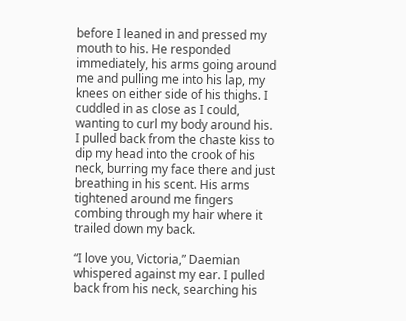before I leaned in and pressed my mouth to his. He responded immediately, his arms going around me and pulling me into his lap, my knees on either side of his thighs. I cuddled in as close as I could, wanting to curl my body around his. I pulled back from the chaste kiss to dip my head into the crook of his neck, burring my face there and just breathing in his scent. His arms tightened around me fingers combing through my hair where it trailed down my back.

“I love you, Victoria,” Daemian whispered against my ear. I pulled back from his neck, searching his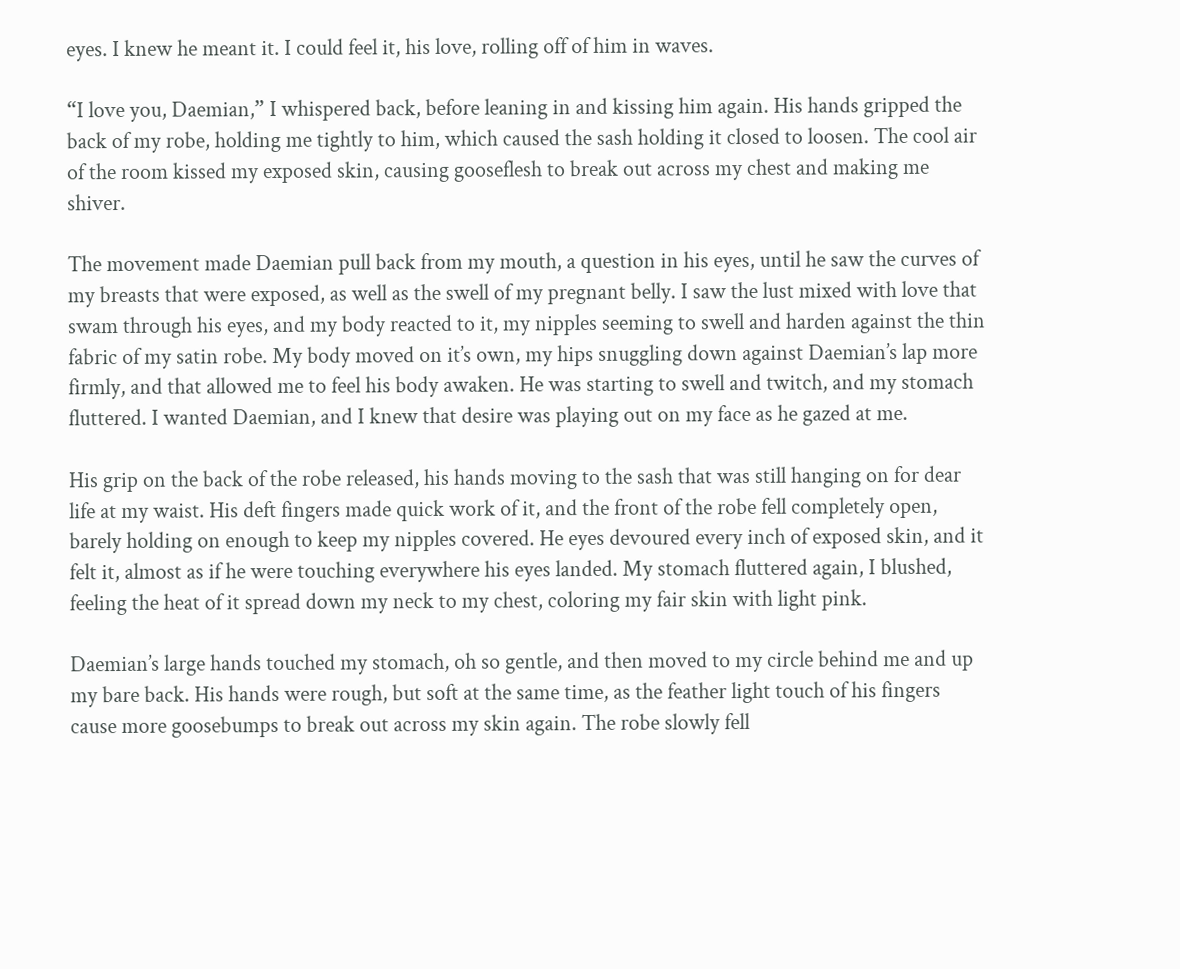eyes. I knew he meant it. I could feel it, his love, rolling off of him in waves.

“I love you, Daemian,” I whispered back, before leaning in and kissing him again. His hands gripped the back of my robe, holding me tightly to him, which caused the sash holding it closed to loosen. The cool air of the room kissed my exposed skin, causing gooseflesh to break out across my chest and making me shiver.

The movement made Daemian pull back from my mouth, a question in his eyes, until he saw the curves of my breasts that were exposed, as well as the swell of my pregnant belly. I saw the lust mixed with love that swam through his eyes, and my body reacted to it, my nipples seeming to swell and harden against the thin fabric of my satin robe. My body moved on it’s own, my hips snuggling down against Daemian’s lap more firmly, and that allowed me to feel his body awaken. He was starting to swell and twitch, and my stomach fluttered. I wanted Daemian, and I knew that desire was playing out on my face as he gazed at me.

His grip on the back of the robe released, his hands moving to the sash that was still hanging on for dear life at my waist. His deft fingers made quick work of it, and the front of the robe fell completely open, barely holding on enough to keep my nipples covered. He eyes devoured every inch of exposed skin, and it felt it, almost as if he were touching everywhere his eyes landed. My stomach fluttered again, I blushed, feeling the heat of it spread down my neck to my chest, coloring my fair skin with light pink.

Daemian’s large hands touched my stomach, oh so gentle, and then moved to my circle behind me and up my bare back. His hands were rough, but soft at the same time, as the feather light touch of his fingers cause more goosebumps to break out across my skin again. The robe slowly fell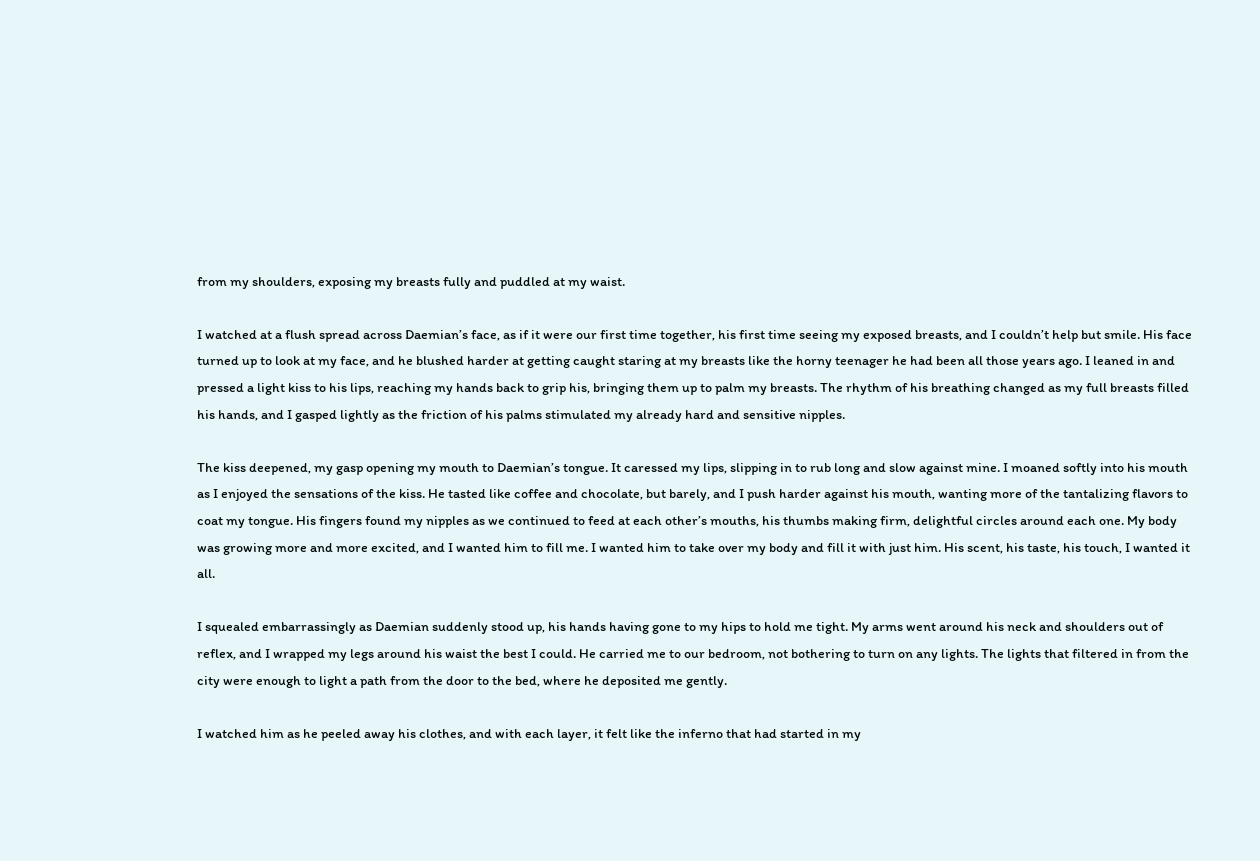from my shoulders, exposing my breasts fully and puddled at my waist.

I watched at a flush spread across Daemian’s face, as if it were our first time together, his first time seeing my exposed breasts, and I couldn’t help but smile. His face turned up to look at my face, and he blushed harder at getting caught staring at my breasts like the horny teenager he had been all those years ago. I leaned in and pressed a light kiss to his lips, reaching my hands back to grip his, bringing them up to palm my breasts. The rhythm of his breathing changed as my full breasts filled his hands, and I gasped lightly as the friction of his palms stimulated my already hard and sensitive nipples.

The kiss deepened, my gasp opening my mouth to Daemian’s tongue. It caressed my lips, slipping in to rub long and slow against mine. I moaned softly into his mouth as I enjoyed the sensations of the kiss. He tasted like coffee and chocolate, but barely, and I push harder against his mouth, wanting more of the tantalizing flavors to coat my tongue. His fingers found my nipples as we continued to feed at each other’s mouths, his thumbs making firm, delightful circles around each one. My body was growing more and more excited, and I wanted him to fill me. I wanted him to take over my body and fill it with just him. His scent, his taste, his touch, I wanted it all.

I squealed embarrassingly as Daemian suddenly stood up, his hands having gone to my hips to hold me tight. My arms went around his neck and shoulders out of reflex, and I wrapped my legs around his waist the best I could. He carried me to our bedroom, not bothering to turn on any lights. The lights that filtered in from the city were enough to light a path from the door to the bed, where he deposited me gently.

I watched him as he peeled away his clothes, and with each layer, it felt like the inferno that had started in my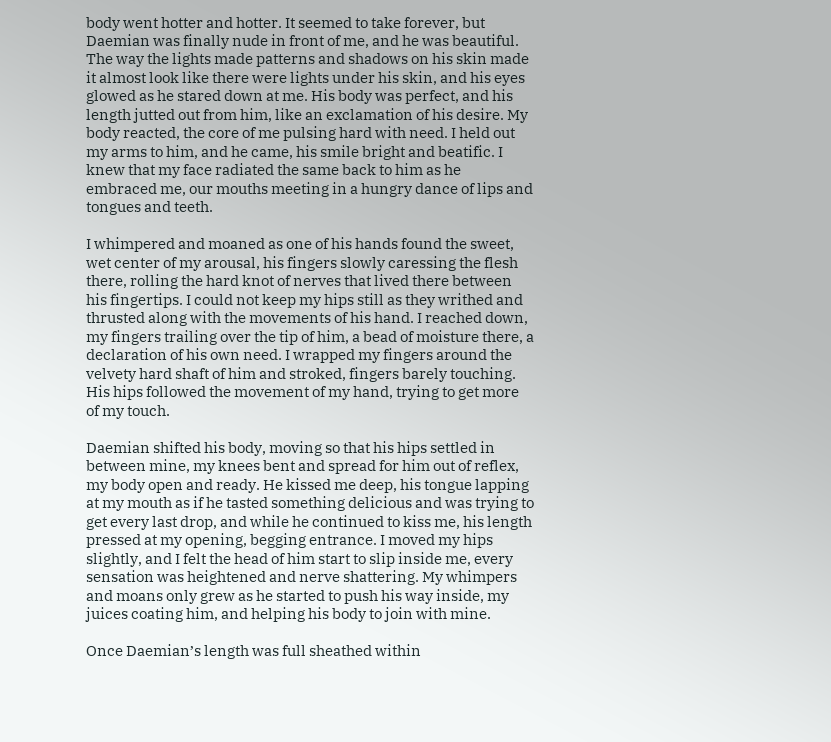body went hotter and hotter. It seemed to take forever, but Daemian was finally nude in front of me, and he was beautiful. The way the lights made patterns and shadows on his skin made it almost look like there were lights under his skin, and his eyes glowed as he stared down at me. His body was perfect, and his length jutted out from him, like an exclamation of his desire. My body reacted, the core of me pulsing hard with need. I held out my arms to him, and he came, his smile bright and beatific. I knew that my face radiated the same back to him as he embraced me, our mouths meeting in a hungry dance of lips and tongues and teeth.

I whimpered and moaned as one of his hands found the sweet, wet center of my arousal, his fingers slowly caressing the flesh there, rolling the hard knot of nerves that lived there between his fingertips. I could not keep my hips still as they writhed and thrusted along with the movements of his hand. I reached down, my fingers trailing over the tip of him, a bead of moisture there, a declaration of his own need. I wrapped my fingers around the velvety hard shaft of him and stroked, fingers barely touching. His hips followed the movement of my hand, trying to get more of my touch.

Daemian shifted his body, moving so that his hips settled in between mine, my knees bent and spread for him out of reflex, my body open and ready. He kissed me deep, his tongue lapping at my mouth as if he tasted something delicious and was trying to get every last drop, and while he continued to kiss me, his length pressed at my opening, begging entrance. I moved my hips slightly, and I felt the head of him start to slip inside me, every sensation was heightened and nerve shattering. My whimpers and moans only grew as he started to push his way inside, my juices coating him, and helping his body to join with mine.

Once Daemian’s length was full sheathed within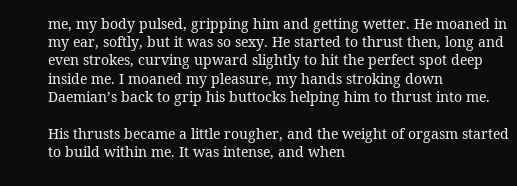me, my body pulsed, gripping him and getting wetter. He moaned in my ear, softly, but it was so sexy. He started to thrust then, long and even strokes, curving upward slightly to hit the perfect spot deep inside me. I moaned my pleasure, my hands stroking down Daemian’s back to grip his buttocks helping him to thrust into me.

His thrusts became a little rougher, and the weight of orgasm started to build within me. It was intense, and when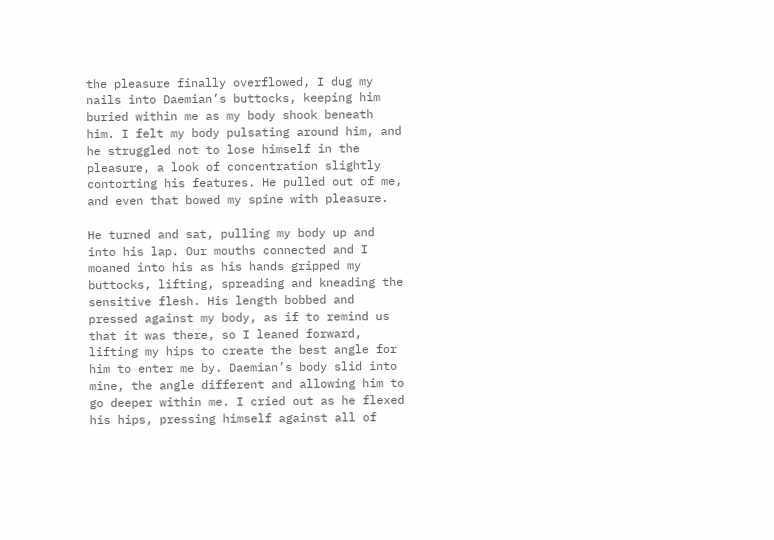the pleasure finally overflowed, I dug my nails into Daemian’s buttocks, keeping him buried within me as my body shook beneath him. I felt my body pulsating around him, and he struggled not to lose himself in the pleasure, a look of concentration slightly contorting his features. He pulled out of me, and even that bowed my spine with pleasure.

He turned and sat, pulling my body up and into his lap. Our mouths connected and I moaned into his as his hands gripped my buttocks, lifting, spreading and kneading the sensitive flesh. His length bobbed and pressed against my body, as if to remind us that it was there, so I leaned forward, lifting my hips to create the best angle for him to enter me by. Daemian’s body slid into mine, the angle different and allowing him to go deeper within me. I cried out as he flexed his hips, pressing himself against all of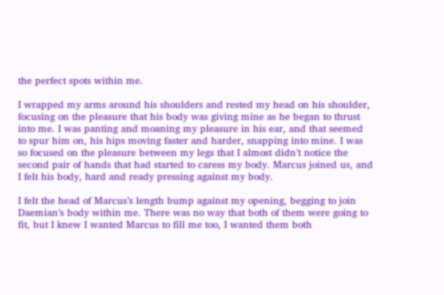the perfect spots within me.

I wrapped my arms around his shoulders and rested my head on his shoulder, focusing on the pleasure that his body was giving mine as he began to thrust into me. I was panting and moaning my pleasure in his ear, and that seemed to spur him on, his hips moving faster and harder, snapping into mine. I was so focused on the pleasure between my legs that I almost didn’t notice the second pair of hands that had started to caress my body. Marcus joined us, and I felt his body, hard and ready pressing against my body.

I felt the head of Marcus’s length bump against my opening, begging to join Daemian’s body within me. There was no way that both of them were going to fit, but I knew I wanted Marcus to fill me too, I wanted them both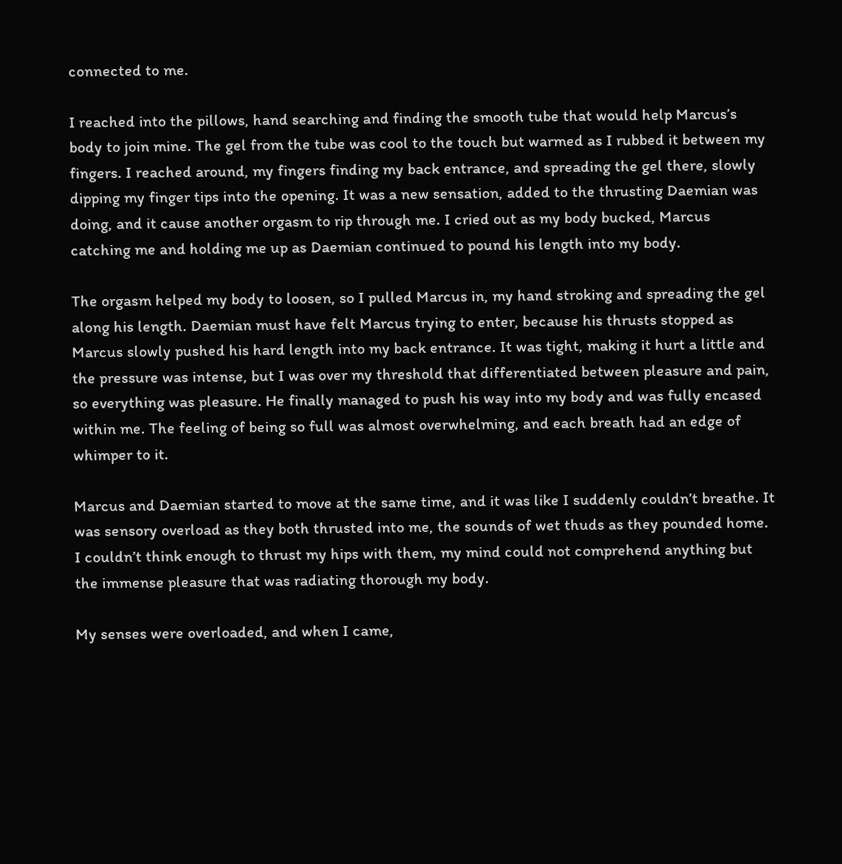connected to me.

I reached into the pillows, hand searching and finding the smooth tube that would help Marcus’s body to join mine. The gel from the tube was cool to the touch but warmed as I rubbed it between my fingers. I reached around, my fingers finding my back entrance, and spreading the gel there, slowly dipping my finger tips into the opening. It was a new sensation, added to the thrusting Daemian was doing, and it cause another orgasm to rip through me. I cried out as my body bucked, Marcus catching me and holding me up as Daemian continued to pound his length into my body.

The orgasm helped my body to loosen, so I pulled Marcus in, my hand stroking and spreading the gel along his length. Daemian must have felt Marcus trying to enter, because his thrusts stopped as Marcus slowly pushed his hard length into my back entrance. It was tight, making it hurt a little and the pressure was intense, but I was over my threshold that differentiated between pleasure and pain, so everything was pleasure. He finally managed to push his way into my body and was fully encased within me. The feeling of being so full was almost overwhelming, and each breath had an edge of whimper to it.

Marcus and Daemian started to move at the same time, and it was like I suddenly couldn’t breathe. It was sensory overload as they both thrusted into me, the sounds of wet thuds as they pounded home. I couldn’t think enough to thrust my hips with them, my mind could not comprehend anything but the immense pleasure that was radiating thorough my body.

My senses were overloaded, and when I came,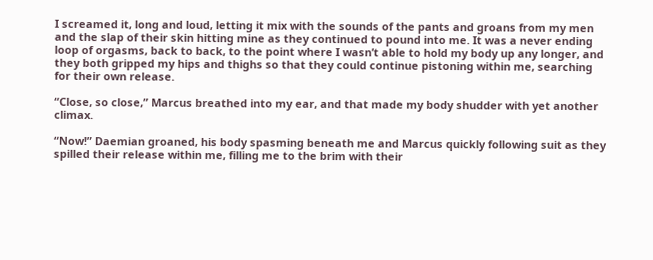I screamed it, long and loud, letting it mix with the sounds of the pants and groans from my men and the slap of their skin hitting mine as they continued to pound into me. It was a never ending loop of orgasms, back to back, to the point where I wasn’t able to hold my body up any longer, and they both gripped my hips and thighs so that they could continue pistoning within me, searching for their own release.

“Close, so close,” Marcus breathed into my ear, and that made my body shudder with yet another climax.

“Now!” Daemian groaned, his body spasming beneath me and Marcus quickly following suit as they spilled their release within me, filling me to the brim with their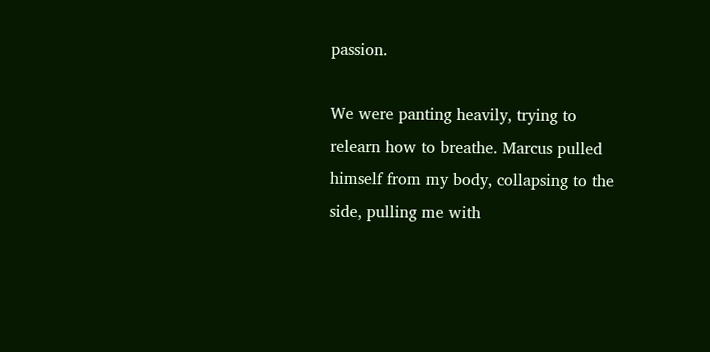passion.

We were panting heavily, trying to relearn how to breathe. Marcus pulled himself from my body, collapsing to the side, pulling me with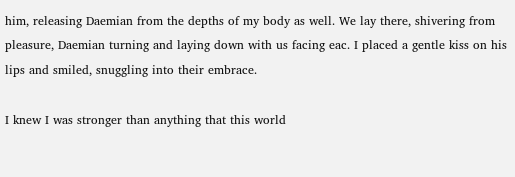him, releasing Daemian from the depths of my body as well. We lay there, shivering from pleasure, Daemian turning and laying down with us facing eac. I placed a gentle kiss on his lips and smiled, snuggling into their embrace.

I knew I was stronger than anything that this world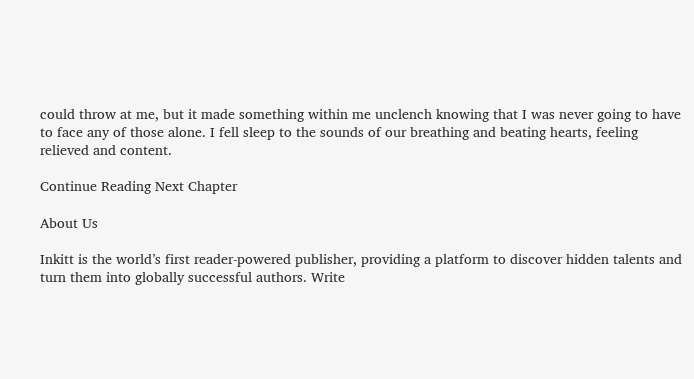could throw at me, but it made something within me unclench knowing that I was never going to have to face any of those alone. I fell sleep to the sounds of our breathing and beating hearts, feeling relieved and content.

Continue Reading Next Chapter

About Us

Inkitt is the world’s first reader-powered publisher, providing a platform to discover hidden talents and turn them into globally successful authors. Write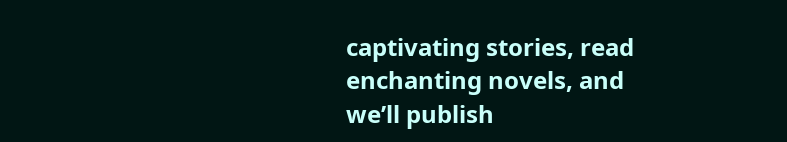captivating stories, read enchanting novels, and we’ll publish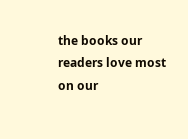the books our readers love most on our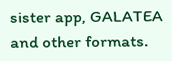sister app, GALATEA and other formats.